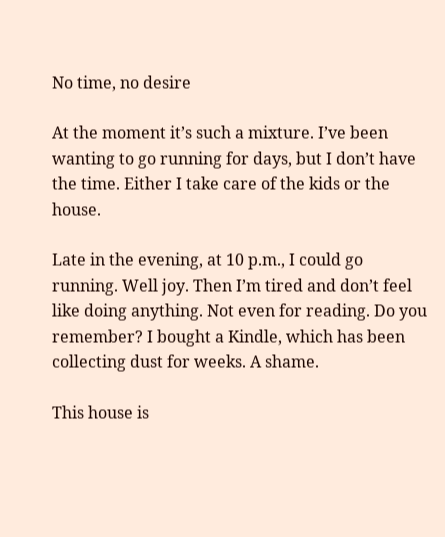No time, no desire

At the moment it’s such a mixture. I’ve been wanting to go running for days, but I don’t have the time. Either I take care of the kids or the house.

Late in the evening, at 10 p.m., I could go running. Well joy. Then I’m tired and don’t feel like doing anything. Not even for reading. Do you remember? I bought a Kindle, which has been collecting dust for weeks. A shame.

This house is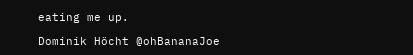eating me up.

Dominik Höcht @ohBananaJoe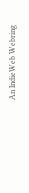An IndieWeb Webring